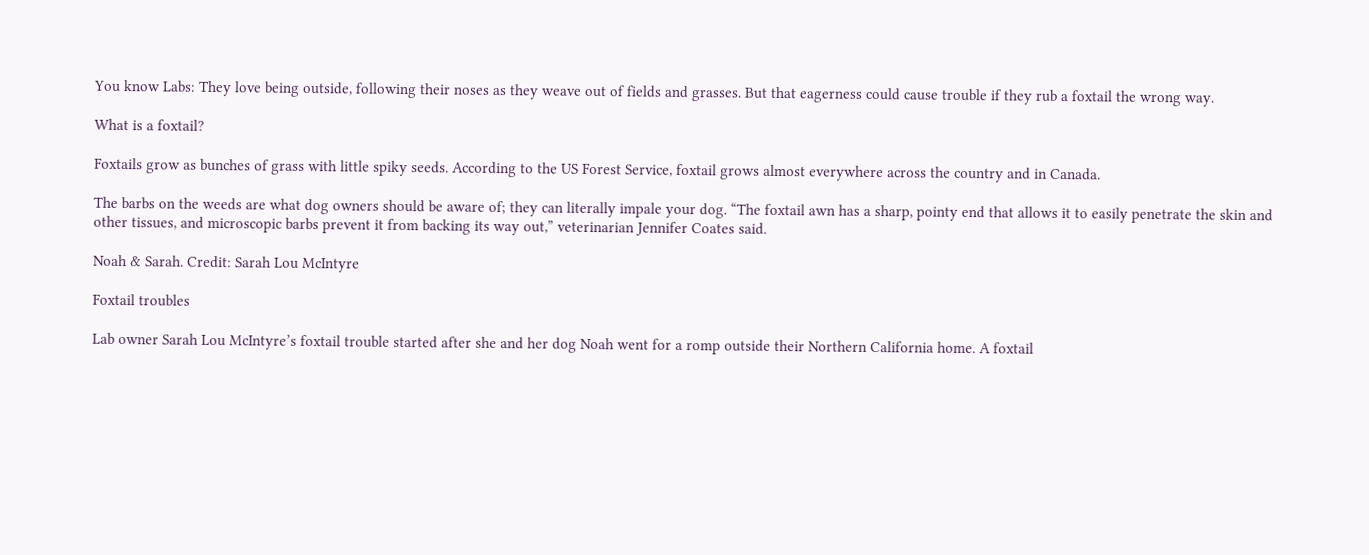You know Labs: They love being outside, following their noses as they weave out of fields and grasses. But that eagerness could cause trouble if they rub a foxtail the wrong way.

What is a foxtail?

Foxtails grow as bunches of grass with little spiky seeds. According to the US Forest Service, foxtail grows almost everywhere across the country and in Canada.

The barbs on the weeds are what dog owners should be aware of; they can literally impale your dog. “The foxtail awn has a sharp, pointy end that allows it to easily penetrate the skin and other tissues, and microscopic barbs prevent it from backing its way out,” veterinarian Jennifer Coates said.

Noah & Sarah. Credit: Sarah Lou McIntyre

Foxtail troubles

Lab owner Sarah Lou McIntyre’s foxtail trouble started after she and her dog Noah went for a romp outside their Northern California home. A foxtail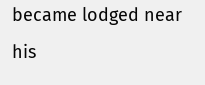became lodged near his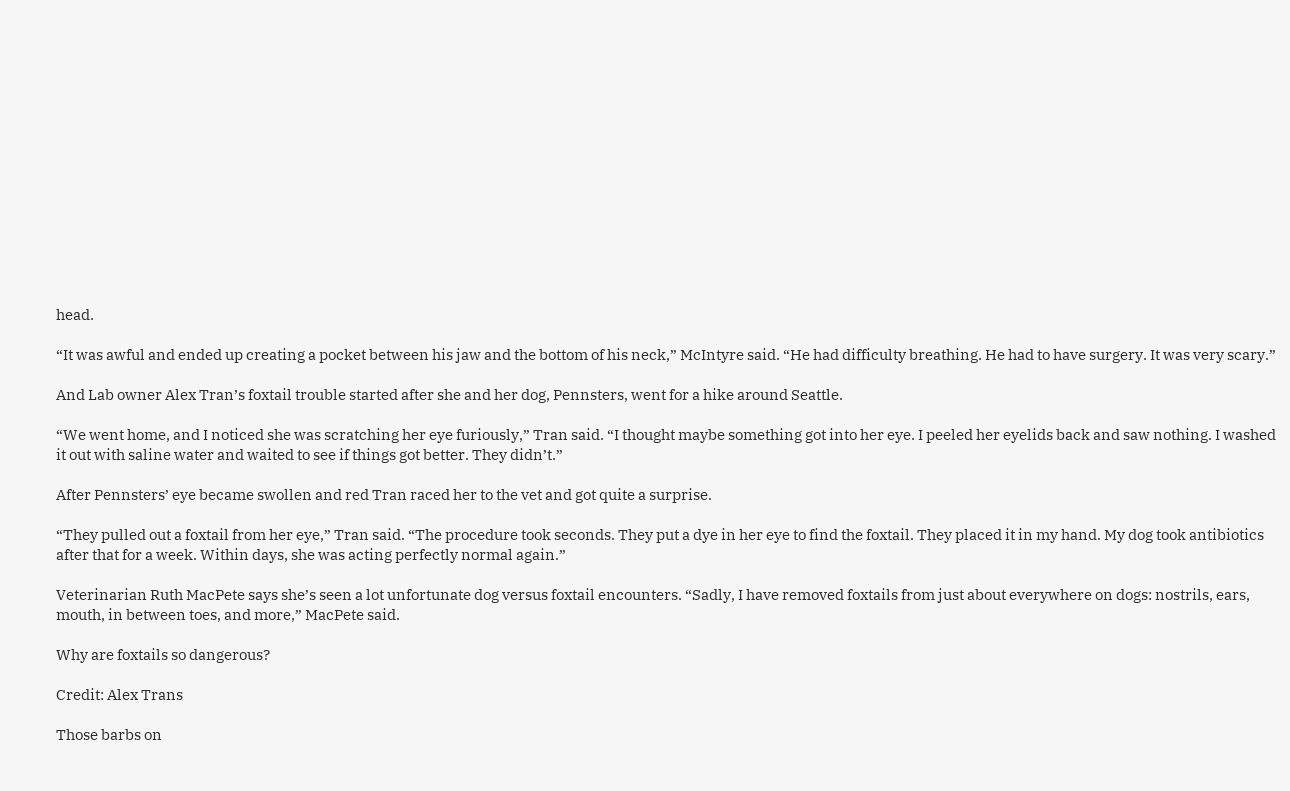head.

“It was awful and ended up creating a pocket between his jaw and the bottom of his neck,” McIntyre said. “He had difficulty breathing. He had to have surgery. It was very scary.”

And Lab owner Alex Tran’s foxtail trouble started after she and her dog, Pennsters, went for a hike around Seattle.

“We went home, and I noticed she was scratching her eye furiously,” Tran said. “I thought maybe something got into her eye. I peeled her eyelids back and saw nothing. I washed it out with saline water and waited to see if things got better. They didn’t.”

After Pennsters’ eye became swollen and red Tran raced her to the vet and got quite a surprise.

“They pulled out a foxtail from her eye,” Tran said. “The procedure took seconds. They put a dye in her eye to find the foxtail. They placed it in my hand. My dog took antibiotics after that for a week. Within days, she was acting perfectly normal again.”

Veterinarian Ruth MacPete says she’s seen a lot unfortunate dog versus foxtail encounters. “Sadly, I have removed foxtails from just about everywhere on dogs: nostrils, ears, mouth, in between toes, and more,” MacPete said.

Why are foxtails so dangerous?

Credit: Alex Trans

Those barbs on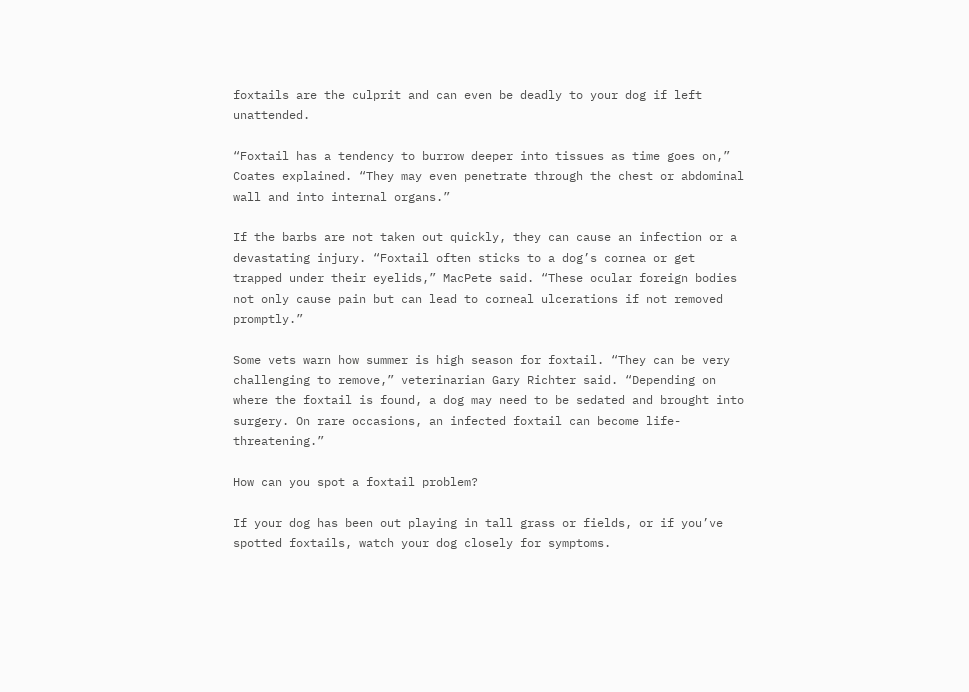foxtails are the culprit and can even be deadly to your dog if left unattended.

“Foxtail has a tendency to burrow deeper into tissues as time goes on,” Coates explained. “They may even penetrate through the chest or abdominal wall and into internal organs.”

If the barbs are not taken out quickly, they can cause an infection or a devastating injury. “Foxtail often sticks to a dog’s cornea or get trapped under their eyelids,” MacPete said. “These ocular foreign bodies not only cause pain but can lead to corneal ulcerations if not removed promptly.”

Some vets warn how summer is high season for foxtail. “They can be very challenging to remove,” veterinarian Gary Richter said. “Depending on where the foxtail is found, a dog may need to be sedated and brought into surgery. On rare occasions, an infected foxtail can become life-threatening.”

How can you spot a foxtail problem?

If your dog has been out playing in tall grass or fields, or if you’ve spotted foxtails, watch your dog closely for symptoms.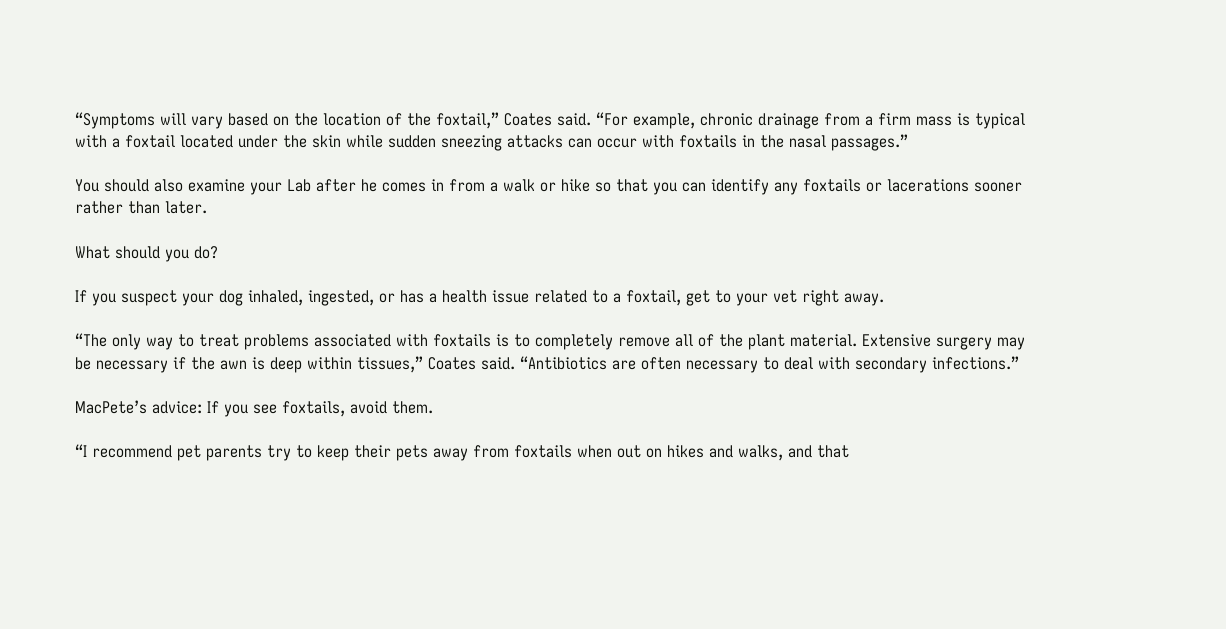“Symptoms will vary based on the location of the foxtail,” Coates said. “For example, chronic drainage from a firm mass is typical with a foxtail located under the skin while sudden sneezing attacks can occur with foxtails in the nasal passages.”

You should also examine your Lab after he comes in from a walk or hike so that you can identify any foxtails or lacerations sooner rather than later.

What should you do?

If you suspect your dog inhaled, ingested, or has a health issue related to a foxtail, get to your vet right away.

“The only way to treat problems associated with foxtails is to completely remove all of the plant material. Extensive surgery may be necessary if the awn is deep within tissues,” Coates said. “Antibiotics are often necessary to deal with secondary infections.”

MacPete’s advice: If you see foxtails, avoid them.

“I recommend pet parents try to keep their pets away from foxtails when out on hikes and walks, and that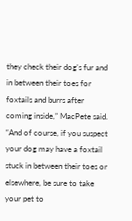they check their dog’s fur and in between their toes for foxtails and burrs after coming inside,” MacPete said. “And of course, if you suspect your dog may have a foxtail stuck in between their toes or elsewhere, be sure to take your pet to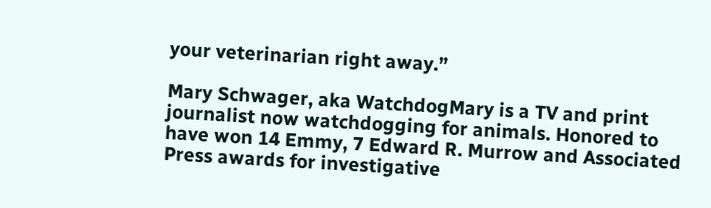your veterinarian right away.”

Mary Schwager, aka WatchdogMary is a TV and print journalist now watchdogging for animals. Honored to have won 14 Emmy, 7 Edward R. Murrow and Associated Press awards for investigative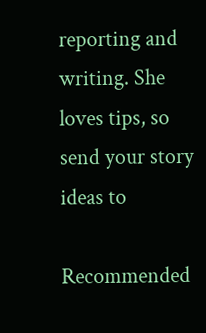reporting and writing. She loves tips, so send your story ideas to

Recommended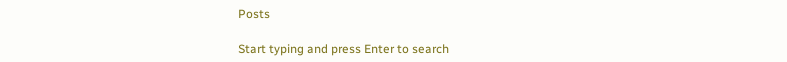Posts

Start typing and press Enter to search